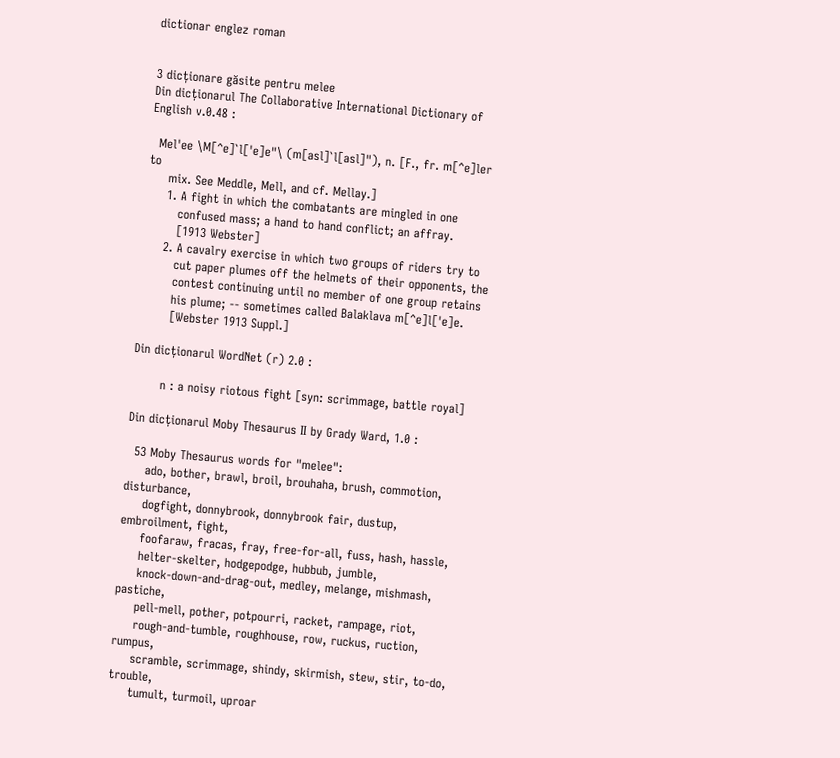dictionar englez roman


3 dicționare găsite pentru melee
Din dicționarul The Collaborative International Dictionary of English v.0.48 :

  Mel'ee \M[^e]`l['e]e"\ (m[asl]`l[asl]"), n. [F., fr. m[^e]ler to
     mix. See Meddle, Mell, and cf. Mellay.]
     1. A fight in which the combatants are mingled in one
        confused mass; a hand to hand conflict; an affray.
        [1913 Webster]
     2. A cavalry exercise in which two groups of riders try to
        cut paper plumes off the helmets of their opponents, the
        contest continuing until no member of one group retains
        his plume; -- sometimes called Balaklava m[^e]l['e]e.
        [Webster 1913 Suppl.]

Din dicționarul WordNet (r) 2.0 :

       n : a noisy riotous fight [syn: scrimmage, battle royal]

Din dicționarul Moby Thesaurus II by Grady Ward, 1.0 :

  53 Moby Thesaurus words for "melee":
     ado, bother, brawl, broil, brouhaha, brush, commotion, disturbance,
     dogfight, donnybrook, donnybrook fair, dustup, embroilment, fight,
     foofaraw, fracas, fray, free-for-all, fuss, hash, hassle,
     helter-skelter, hodgepodge, hubbub, jumble,
     knock-down-and-drag-out, medley, melange, mishmash, pastiche,
     pell-mell, pother, potpourri, racket, rampage, riot,
     rough-and-tumble, roughhouse, row, ruckus, ruction, rumpus,
     scramble, scrimmage, shindy, skirmish, stew, stir, to-do, trouble,
     tumult, turmoil, uproar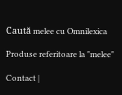Caută melee cu Omnilexica

Produse referitoare la "melee"

Contact |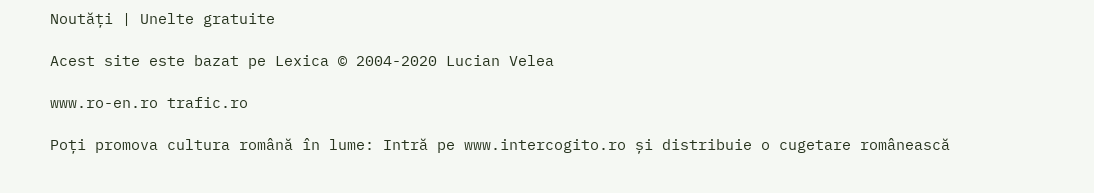Noutăți | Unelte gratuite

Acest site este bazat pe Lexica © 2004-2020 Lucian Velea

www.ro-en.ro trafic.ro

Poți promova cultura română în lume: Intră pe www.intercogito.ro și distribuie o cugetare românească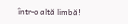într-o altă limbă!